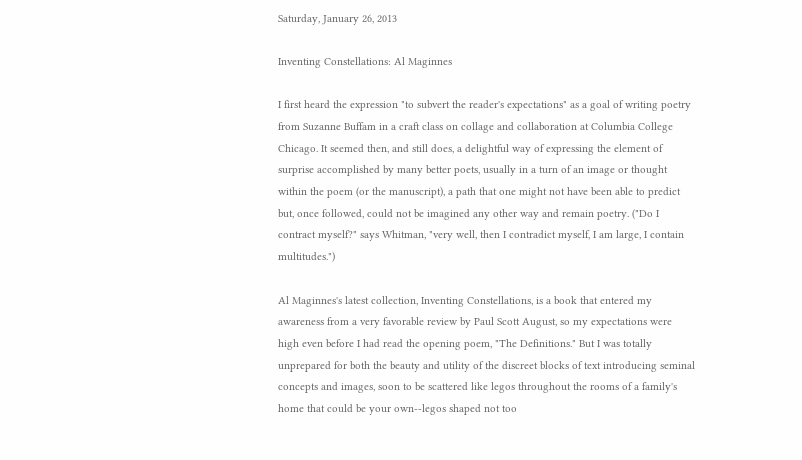Saturday, January 26, 2013

Inventing Constellations: Al Maginnes

I first heard the expression "to subvert the reader's expectations" as a goal of writing poetry from Suzanne Buffam in a craft class on collage and collaboration at Columbia College Chicago. It seemed then, and still does, a delightful way of expressing the element of surprise accomplished by many better poets, usually in a turn of an image or thought within the poem (or the manuscript), a path that one might not have been able to predict but, once followed, could not be imagined any other way and remain poetry. ("Do I contract myself?" says Whitman, "very well, then I contradict myself, I am large, I contain multitudes.")

Al Maginnes's latest collection, Inventing Constellations, is a book that entered my awareness from a very favorable review by Paul Scott August, so my expectations were high even before I had read the opening poem, "The Definitions." But I was totally unprepared for both the beauty and utility of the discreet blocks of text introducing seminal concepts and images, soon to be scattered like legos throughout the rooms of a family's home that could be your own--legos shaped not too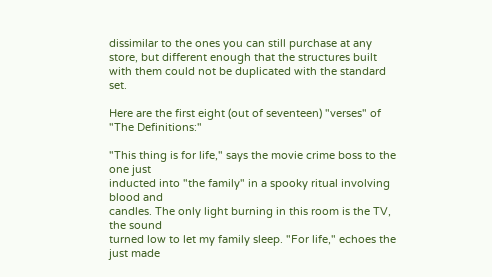dissimilar to the ones you can still purchase at any store, but different enough that the structures built with them could not be duplicated with the standard set.

Here are the first eight (out of seventeen) "verses" of "The Definitions:"

"This thing is for life," says the movie crime boss to the one just
inducted into "the family" in a spooky ritual involving blood and
candles. The only light burning in this room is the TV, the sound
turned low to let my family sleep. "For life," echoes the just made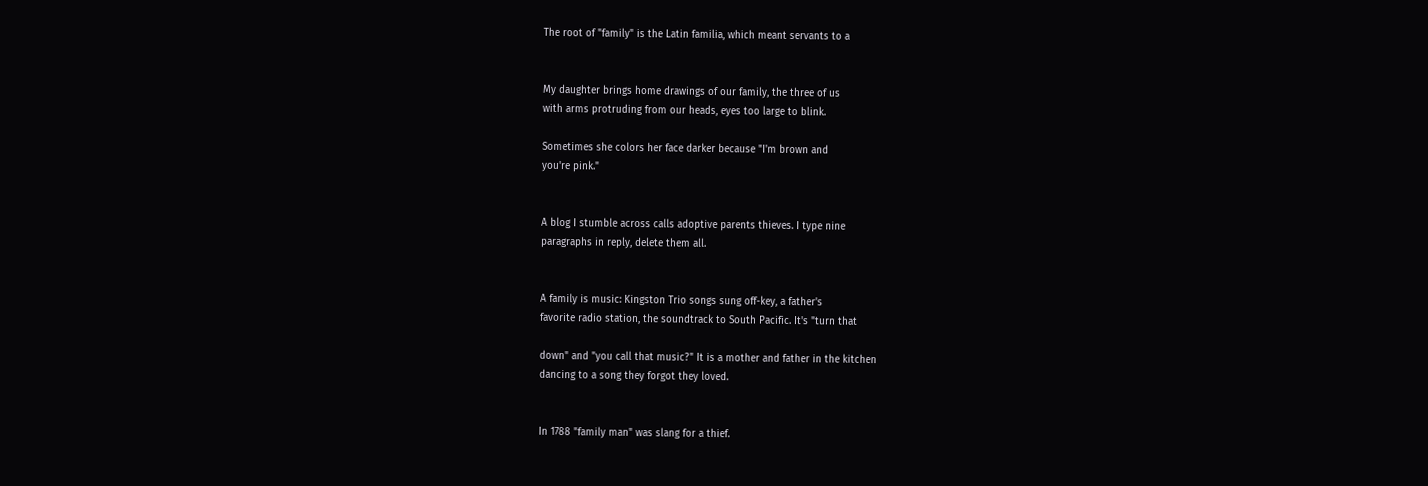The root of "family" is the Latin familia, which meant servants to a


My daughter brings home drawings of our family, the three of us
with arms protruding from our heads, eyes too large to blink.

Sometimes she colors her face darker because "I'm brown and
you're pink."


A blog I stumble across calls adoptive parents thieves. I type nine
paragraphs in reply, delete them all.


A family is music: Kingston Trio songs sung off-key, a father's
favorite radio station, the soundtrack to South Pacific. It's "turn that

down" and "you call that music?" It is a mother and father in the kitchen
dancing to a song they forgot they loved.


In 1788 "family man" was slang for a thief.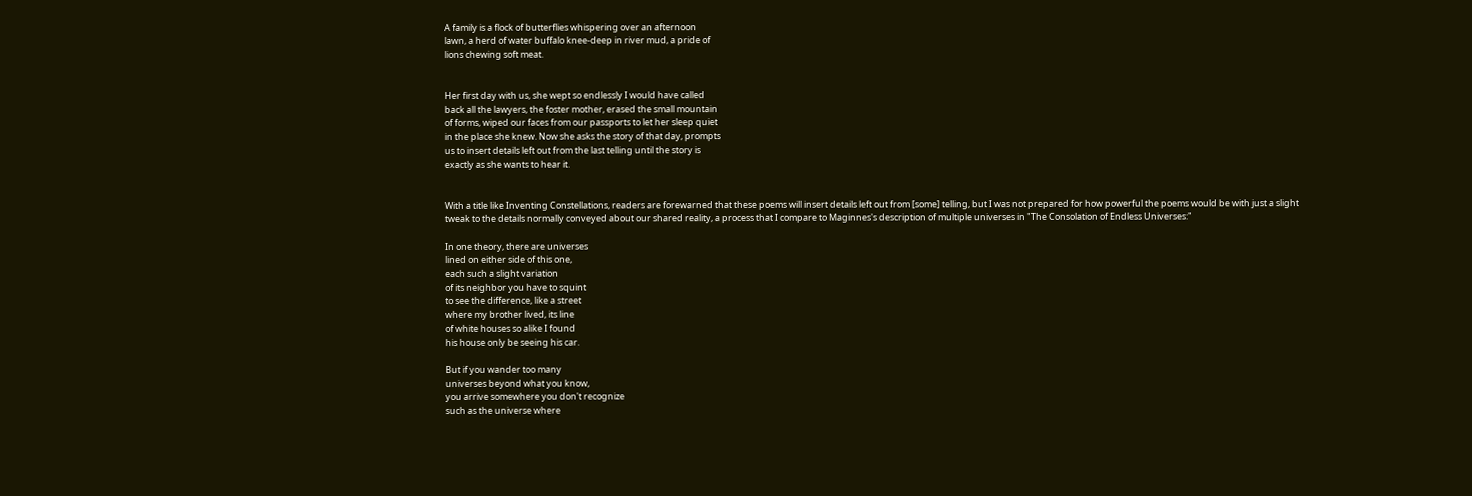A family is a flock of butterflies whispering over an afternoon
lawn, a herd of water buffalo knee-deep in river mud, a pride of
lions chewing soft meat.


Her first day with us, she wept so endlessly I would have called
back all the lawyers, the foster mother, erased the small mountain
of forms, wiped our faces from our passports to let her sleep quiet
in the place she knew. Now she asks the story of that day, prompts
us to insert details left out from the last telling until the story is
exactly as she wants to hear it.


With a title like Inventing Constellations, readers are forewarned that these poems will insert details left out from [some] telling, but I was not prepared for how powerful the poems would be with just a slight tweak to the details normally conveyed about our shared reality, a process that I compare to Maginnes's description of multiple universes in "The Consolation of Endless Universes:"

In one theory, there are universes
lined on either side of this one,
each such a slight variation
of its neighbor you have to squint
to see the difference, like a street
where my brother lived, its line
of white houses so alike I found
his house only be seeing his car.

But if you wander too many
universes beyond what you know,
you arrive somewhere you don't recognize
such as the universe where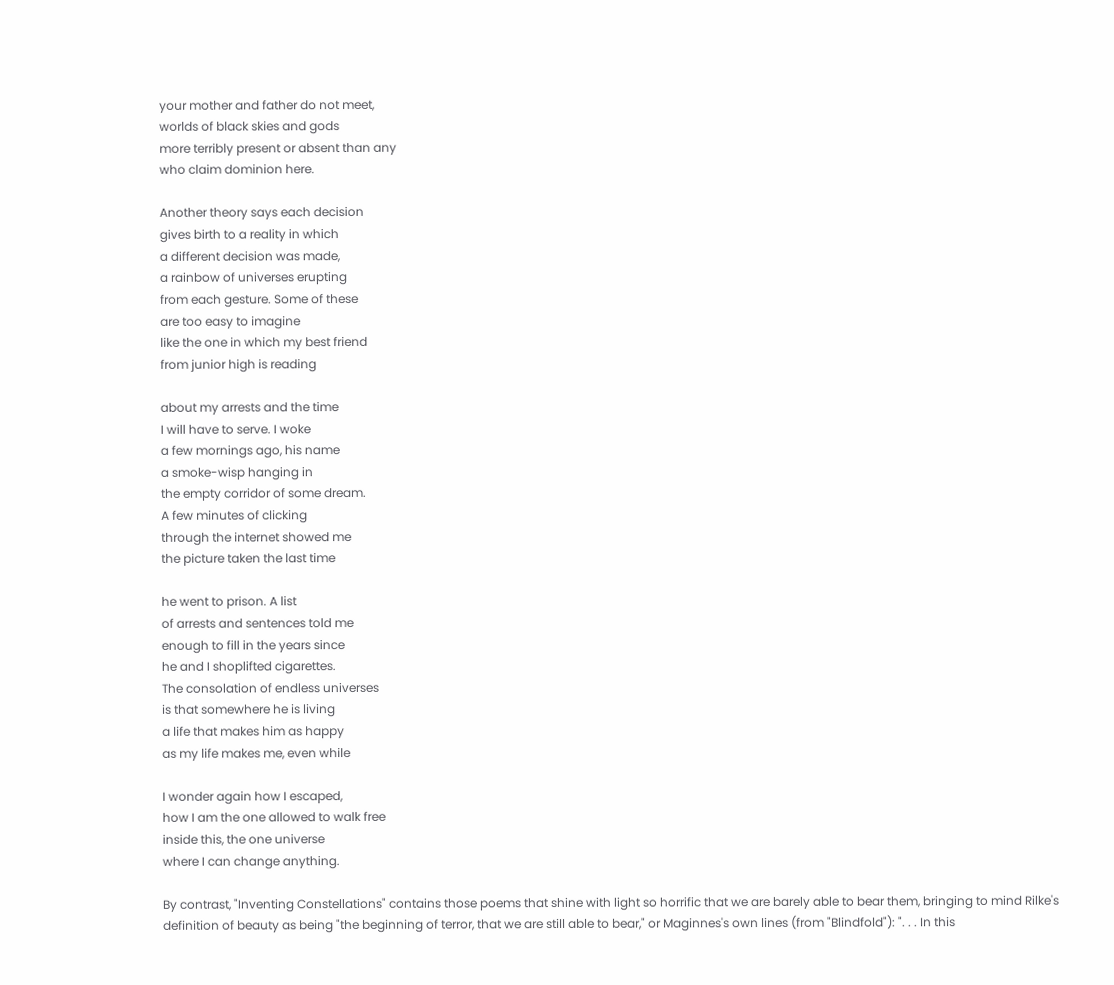your mother and father do not meet,
worlds of black skies and gods
more terribly present or absent than any
who claim dominion here.

Another theory says each decision
gives birth to a reality in which
a different decision was made,
a rainbow of universes erupting
from each gesture. Some of these
are too easy to imagine
like the one in which my best friend
from junior high is reading

about my arrests and the time
I will have to serve. I woke
a few mornings ago, his name
a smoke-wisp hanging in
the empty corridor of some dream.
A few minutes of clicking
through the internet showed me
the picture taken the last time

he went to prison. A list
of arrests and sentences told me
enough to fill in the years since
he and I shoplifted cigarettes.
The consolation of endless universes
is that somewhere he is living
a life that makes him as happy
as my life makes me, even while

I wonder again how I escaped,
how I am the one allowed to walk free
inside this, the one universe
where I can change anything.

By contrast, "Inventing Constellations" contains those poems that shine with light so horrific that we are barely able to bear them, bringing to mind Rilke's definition of beauty as being "the beginning of terror, that we are still able to bear," or Maginnes's own lines (from "Blindfold"): ". . . In this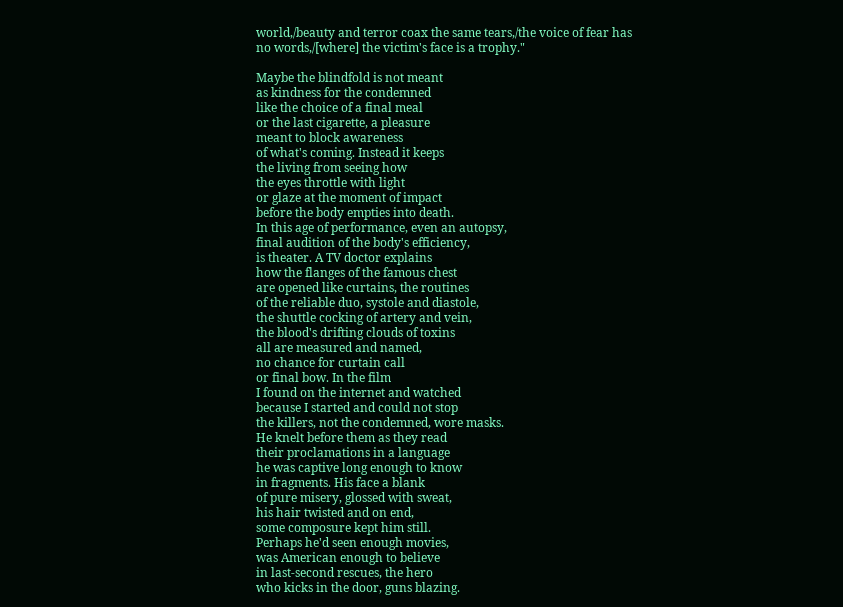world,/beauty and terror coax the same tears,/the voice of fear has no words,/[where] the victim's face is a trophy."

Maybe the blindfold is not meant
as kindness for the condemned
like the choice of a final meal
or the last cigarette, a pleasure
meant to block awareness
of what's coming. Instead it keeps
the living from seeing how
the eyes throttle with light
or glaze at the moment of impact
before the body empties into death.
In this age of performance, even an autopsy,
final audition of the body's efficiency,
is theater. A TV doctor explains
how the flanges of the famous chest
are opened like curtains, the routines
of the reliable duo, systole and diastole,
the shuttle cocking of artery and vein,
the blood's drifting clouds of toxins
all are measured and named,
no chance for curtain call
or final bow. In the film
I found on the internet and watched
because I started and could not stop
the killers, not the condemned, wore masks.
He knelt before them as they read
their proclamations in a language
he was captive long enough to know
in fragments. His face a blank
of pure misery, glossed with sweat,
his hair twisted and on end,
some composure kept him still.
Perhaps he'd seen enough movies,
was American enough to believe
in last-second rescues, the hero
who kicks in the door, guns blazing.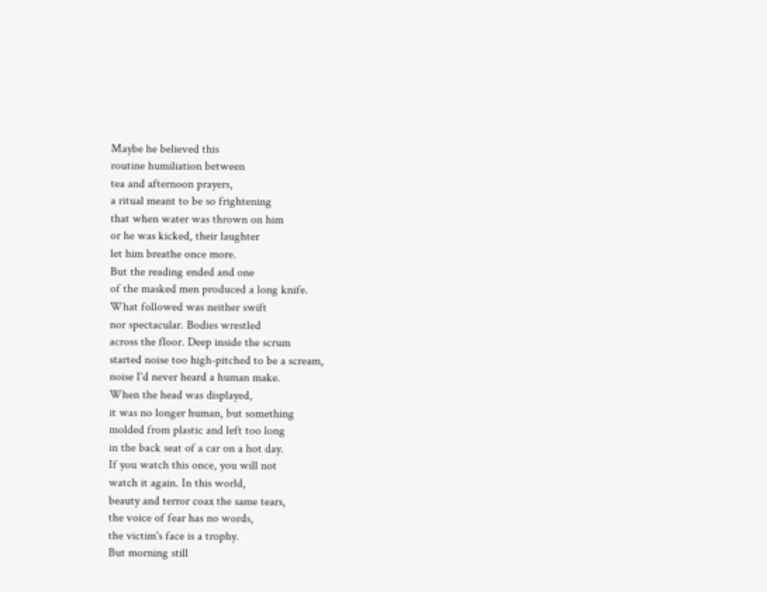Maybe he believed this
routine humiliation between
tea and afternoon prayers,
a ritual meant to be so frightening
that when water was thrown on him
or he was kicked, their laughter
let him breathe once more.
But the reading ended and one
of the masked men produced a long knife.
What followed was neither swift
nor spectacular. Bodies wrestled
across the floor. Deep inside the scrum
started noise too high-pitched to be a scream,
noise I'd never heard a human make.
When the head was displayed,
it was no longer human, but something
molded from plastic and left too long
in the back seat of a car on a hot day.
If you watch this once, you will not
watch it again. In this world,
beauty and terror coax the same tears,
the voice of fear has no words,
the victim's face is a trophy.
But morning still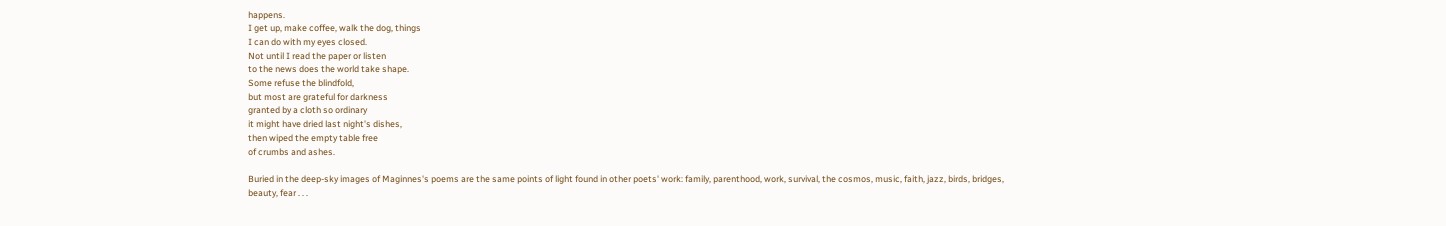happens.
I get up, make coffee, walk the dog, things
I can do with my eyes closed.
Not until I read the paper or listen
to the news does the world take shape.
Some refuse the blindfold,
but most are grateful for darkness
granted by a cloth so ordinary
it might have dried last night's dishes,
then wiped the empty table free
of crumbs and ashes.

Buried in the deep-sky images of Maginnes's poems are the same points of light found in other poets' work: family, parenthood, work, survival, the cosmos, music, faith, jazz, birds, bridges, beauty, fear . . .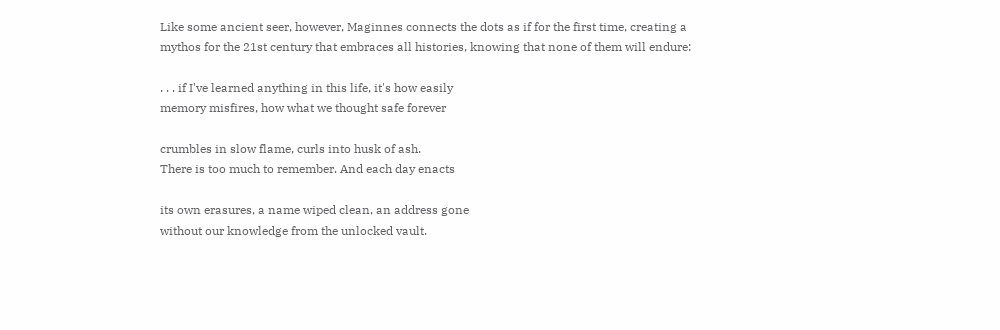Like some ancient seer, however, Maginnes connects the dots as if for the first time, creating a mythos for the 21st century that embraces all histories, knowing that none of them will endure:

. . . if I've learned anything in this life, it's how easily
memory misfires, how what we thought safe forever

crumbles in slow flame, curls into husk of ash.
There is too much to remember. And each day enacts

its own erasures, a name wiped clean, an address gone
without our knowledge from the unlocked vault.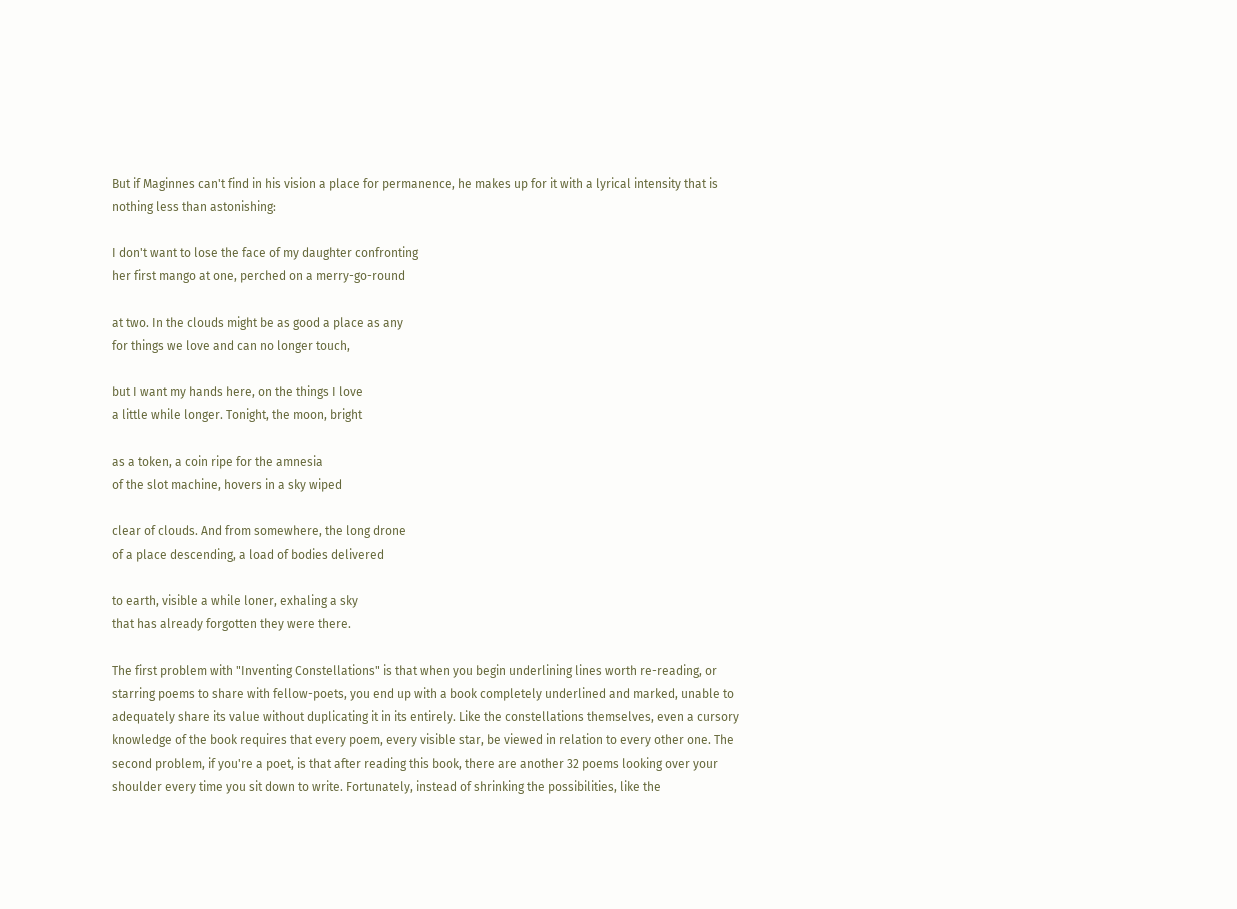But if Maginnes can't find in his vision a place for permanence, he makes up for it with a lyrical intensity that is nothing less than astonishing:

I don't want to lose the face of my daughter confronting
her first mango at one, perched on a merry-go-round

at two. In the clouds might be as good a place as any
for things we love and can no longer touch,

but I want my hands here, on the things I love
a little while longer. Tonight, the moon, bright

as a token, a coin ripe for the amnesia
of the slot machine, hovers in a sky wiped

clear of clouds. And from somewhere, the long drone
of a place descending, a load of bodies delivered

to earth, visible a while loner, exhaling a sky
that has already forgotten they were there.

The first problem with "Inventing Constellations" is that when you begin underlining lines worth re-reading, or starring poems to share with fellow-poets, you end up with a book completely underlined and marked, unable to adequately share its value without duplicating it in its entirely. Like the constellations themselves, even a cursory knowledge of the book requires that every poem, every visible star, be viewed in relation to every other one. The second problem, if you're a poet, is that after reading this book, there are another 32 poems looking over your shoulder every time you sit down to write. Fortunately, instead of shrinking the possibilities, like the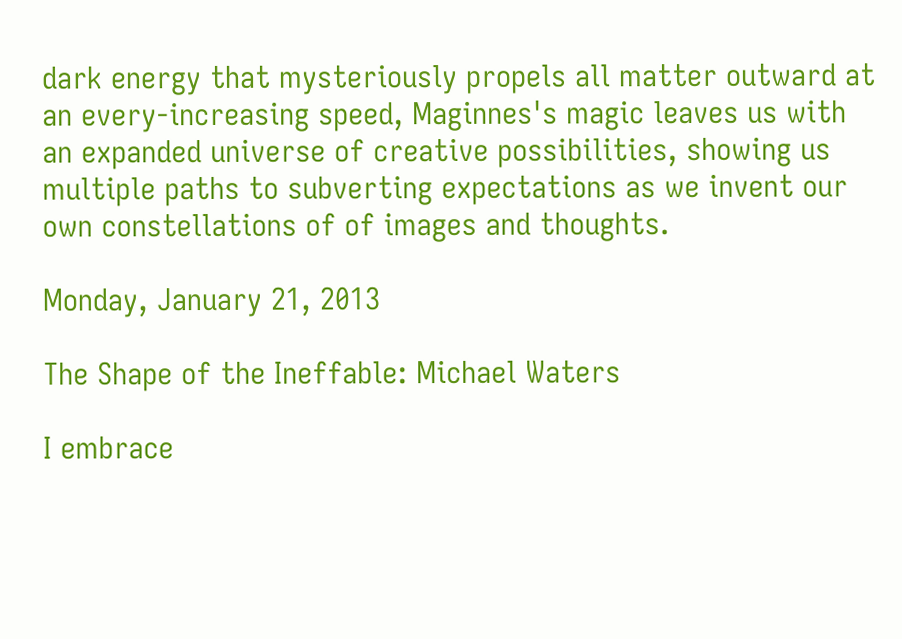dark energy that mysteriously propels all matter outward at an every-increasing speed, Maginnes's magic leaves us with an expanded universe of creative possibilities, showing us multiple paths to subverting expectations as we invent our own constellations of of images and thoughts.

Monday, January 21, 2013

The Shape of the Ineffable: Michael Waters

I embrace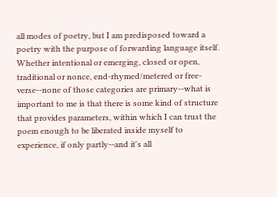all modes of poetry, but I am predisposed toward a poetry with the purpose of forwarding language itself. Whether intentional or emerging, closed or open, traditional or nonce, end-rhymed/metered or free-verse--none of those categories are primary--what is important to me is that there is some kind of structure that provides parameters, within which I can trust the poem enough to be liberated inside myself to experience, if only partly--and it's all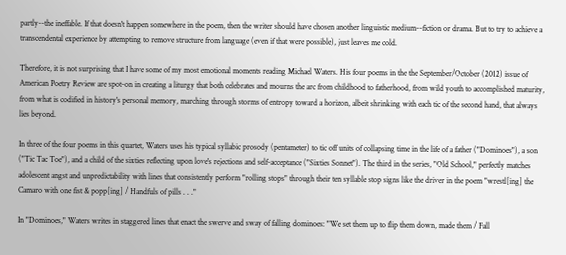partly--the ineffable. If that doesn't happen somewhere in the poem, then the writer should have chosen another linguistic medium--fiction or drama. But to try to achieve a transcendental experience by attempting to remove structure from language (even if that were possible), just leaves me cold.

Therefore, it is not surprising that I have some of my most emotional moments reading Michael Waters. His four poems in the the September/October (2012) issue of American Poetry Review are spot-on in creating a liturgy that both celebrates and mourns the arc from childhood to fatherhood, from wild youth to accomplished maturity, from what is codified in history's personal memory, marching through storms of entropy toward a horizon, albeit shrinking with each tic of the second hand, that always lies beyond.

In three of the four poems in this quartet, Waters uses his typical syllabic prosody (pentameter) to tic off units of collapsing time in the life of a father ("Dominoes"), a son ("Tic Tac Toe"), and a child of the sixties reflecting upon love's rejections and self-acceptance ("Sixties Sonnet"). The third in the series, "Old School," perfectly matches adolescent angst and unpredictability with lines that consistently perform "rolling stops" through their ten syllable stop signs like the driver in the poem "wrestl[ing] the Camaro with one fist & popp[ing] / Handfuls of pills . . ."

In "Dominoes," Waters writes in staggered lines that enact the swerve and sway of falling dominoes: "We set them up to flip them down, made them / Fall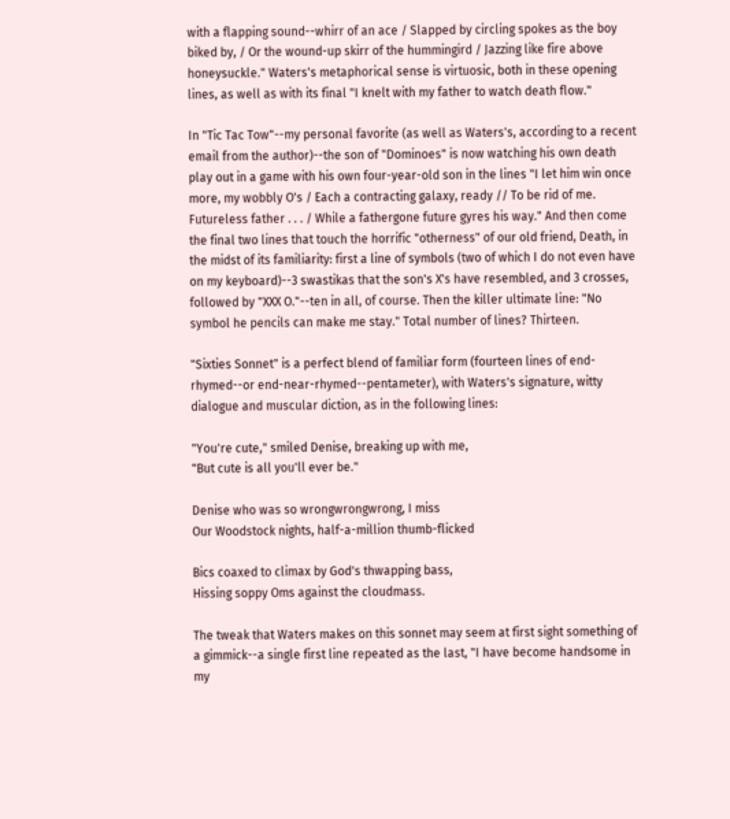with a flapping sound--whirr of an ace / Slapped by circling spokes as the boy biked by, / Or the wound-up skirr of the hummingird / Jazzing like fire above honeysuckle." Waters's metaphorical sense is virtuosic, both in these opening lines, as well as with its final "I knelt with my father to watch death flow."

In "Tic Tac Tow"--my personal favorite (as well as Waters's, according to a recent email from the author)--the son of "Dominoes" is now watching his own death play out in a game with his own four-year-old son in the lines "I let him win once more, my wobbly O's / Each a contracting galaxy, ready // To be rid of me. Futureless father . . . / While a fathergone future gyres his way." And then come the final two lines that touch the horrific "otherness" of our old friend, Death, in the midst of its familiarity: first a line of symbols (two of which I do not even have on my keyboard)--3 swastikas that the son's X's have resembled, and 3 crosses, followed by "XXX O."--ten in all, of course. Then the killer ultimate line: "No symbol he pencils can make me stay." Total number of lines? Thirteen.

"Sixties Sonnet" is a perfect blend of familiar form (fourteen lines of end-rhymed--or end-near-rhymed--pentameter), with Waters's signature, witty dialogue and muscular diction, as in the following lines:

"You're cute," smiled Denise, breaking up with me,
"But cute is all you'll ever be."

Denise who was so wrongwrongwrong, I miss
Our Woodstock nights, half-a-million thumb-flicked

Bics coaxed to climax by God's thwapping bass,
Hissing soppy Oms against the cloudmass.

The tweak that Waters makes on this sonnet may seem at first sight something of a gimmick--a single first line repeated as the last, "I have become handsome in my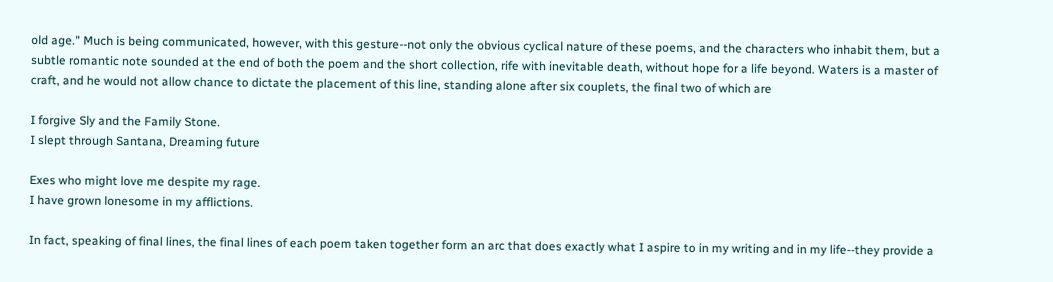old age." Much is being communicated, however, with this gesture--not only the obvious cyclical nature of these poems, and the characters who inhabit them, but a subtle romantic note sounded at the end of both the poem and the short collection, rife with inevitable death, without hope for a life beyond. Waters is a master of craft, and he would not allow chance to dictate the placement of this line, standing alone after six couplets, the final two of which are

I forgive Sly and the Family Stone.
I slept through Santana, Dreaming future

Exes who might love me despite my rage.
I have grown lonesome in my afflictions.

In fact, speaking of final lines, the final lines of each poem taken together form an arc that does exactly what I aspire to in my writing and in my life--they provide a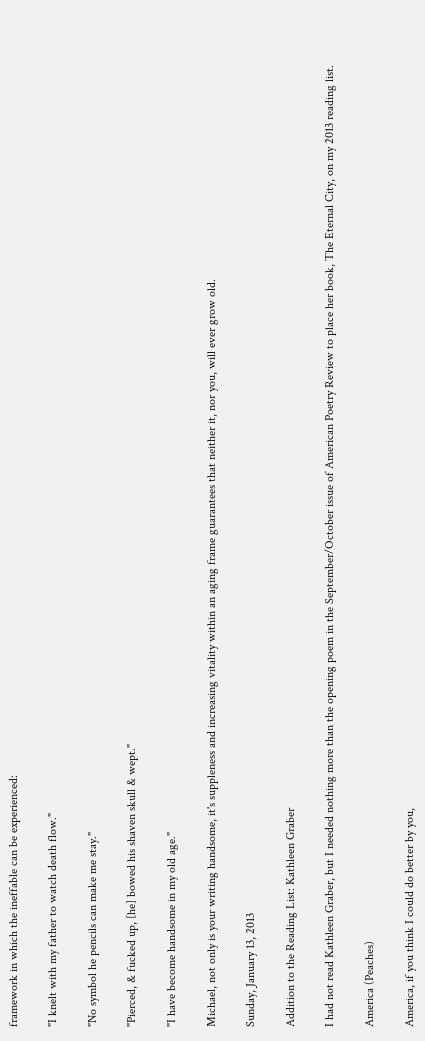framework in which the ineffable can be experienced:

"I knelt with my father to watch death flow."

"No symbol he pencils can make me stay."

"Pierced, & fucked up, [he] bowed his shaven skull & wept."

"I have become handsome in my old age."

Michael, not only is your writing handsome, it's suppleness and increasing vitality within an aging frame guarantees that neither it, nor you, will ever grow old.

Sunday, January 13, 2013

Addition to the Reading List: Kathleen Graber

I had not read Kathleen Graber, but I needed nothing more than the opening poem in the September/October issue of American Poetry Review to place her book, The Eternal City, on my 2013 reading list.

America (Peaches)

America, if you think I could do better by you,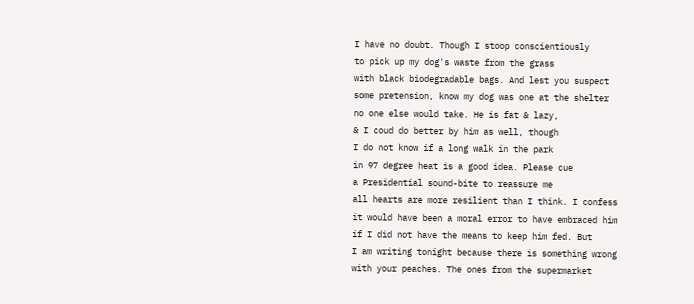I have no doubt. Though I stoop conscientiously
to pick up my dog's waste from the grass
with black biodegradable bags. And lest you suspect
some pretension, know my dog was one at the shelter
no one else would take. He is fat & lazy,
& I coud do better by him as well, though
I do not know if a long walk in the park
in 97 degree heat is a good idea. Please cue
a Presidential sound-bite to reassure me
all hearts are more resilient than I think. I confess
it would have been a moral error to have embraced him
if I did not have the means to keep him fed. But
I am writing tonight because there is something wrong
with your peaches. The ones from the supermarket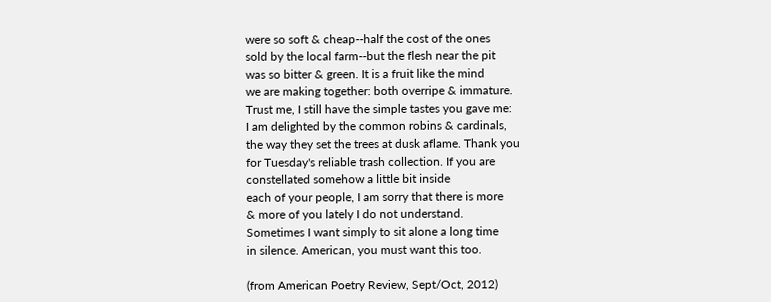were so soft & cheap--half the cost of the ones
sold by the local farm--but the flesh near the pit
was so bitter & green. It is a fruit like the mind
we are making together: both overripe & immature.
Trust me, I still have the simple tastes you gave me:
I am delighted by the common robins & cardinals,
the way they set the trees at dusk aflame. Thank you
for Tuesday's reliable trash collection. If you are
constellated somehow a little bit inside
each of your people, I am sorry that there is more
& more of you lately I do not understand.
Sometimes I want simply to sit alone a long time
in silence. American, you must want this too.

(from American Poetry Review, Sept/Oct, 2012)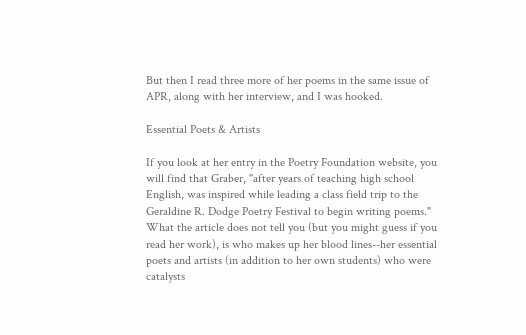But then I read three more of her poems in the same issue of APR, along with her interview, and I was hooked.

Essential Poets & Artists

If you look at her entry in the Poetry Foundation website, you will find that Graber, "after years of teaching high school English, was inspired while leading a class field trip to the Geraldine R. Dodge Poetry Festival to begin writing poems." What the article does not tell you (but you might guess if you read her work), is who makes up her blood lines--her essential poets and artists (in addition to her own students) who were catalysts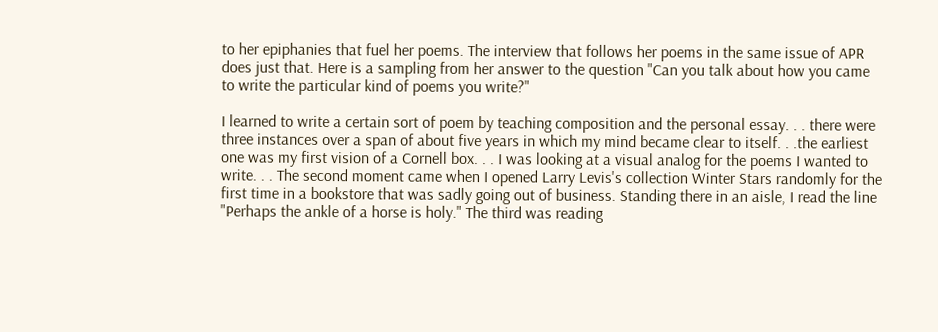to her epiphanies that fuel her poems. The interview that follows her poems in the same issue of APR does just that. Here is a sampling from her answer to the question "Can you talk about how you came to write the particular kind of poems you write?"

I learned to write a certain sort of poem by teaching composition and the personal essay. . . there were three instances over a span of about five years in which my mind became clear to itself. . .the earliest one was my first vision of a Cornell box. . . I was looking at a visual analog for the poems I wanted to write. . . The second moment came when I opened Larry Levis's collection Winter Stars randomly for the first time in a bookstore that was sadly going out of business. Standing there in an aisle, I read the line "Perhaps the ankle of a horse is holy." The third was reading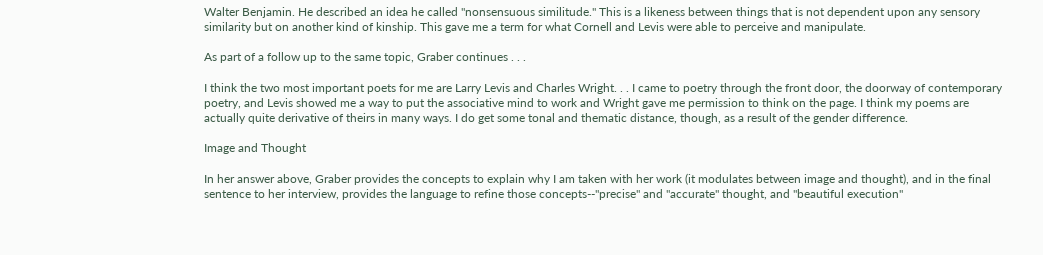Walter Benjamin. He described an idea he called "nonsensuous similitude." This is a likeness between things that is not dependent upon any sensory similarity but on another kind of kinship. This gave me a term for what Cornell and Levis were able to perceive and manipulate.

As part of a follow up to the same topic, Graber continues . . .

I think the two most important poets for me are Larry Levis and Charles Wright. . . I came to poetry through the front door, the doorway of contemporary poetry, and Levis showed me a way to put the associative mind to work and Wright gave me permission to think on the page. I think my poems are actually quite derivative of theirs in many ways. I do get some tonal and thematic distance, though, as a result of the gender difference.

Image and Thought

In her answer above, Graber provides the concepts to explain why I am taken with her work (it modulates between image and thought), and in the final sentence to her interview, provides the language to refine those concepts--"precise" and "accurate" thought, and "beautiful execution"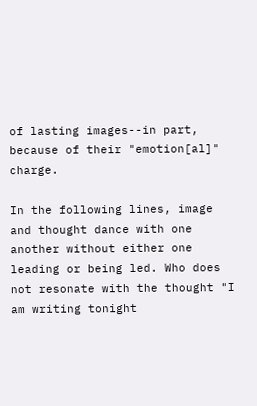of lasting images--in part, because of their "emotion[al]" charge.

In the following lines, image and thought dance with one another without either one leading or being led. Who does not resonate with the thought "I am writing tonight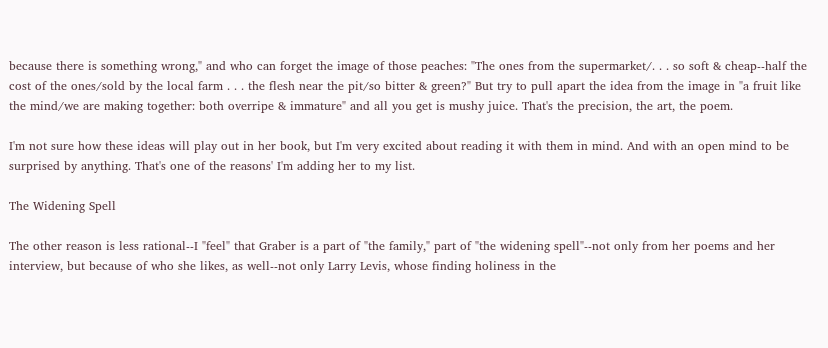because there is something wrong," and who can forget the image of those peaches: "The ones from the supermarket/. . . so soft & cheap--half the cost of the ones/sold by the local farm . . . the flesh near the pit/so bitter & green?" But try to pull apart the idea from the image in "a fruit like the mind/we are making together: both overripe & immature" and all you get is mushy juice. That's the precision, the art, the poem.

I'm not sure how these ideas will play out in her book, but I'm very excited about reading it with them in mind. And with an open mind to be surprised by anything. That's one of the reasons' I'm adding her to my list.

The Widening Spell

The other reason is less rational--I "feel" that Graber is a part of "the family," part of "the widening spell"--not only from her poems and her interview, but because of who she likes, as well--not only Larry Levis, whose finding holiness in the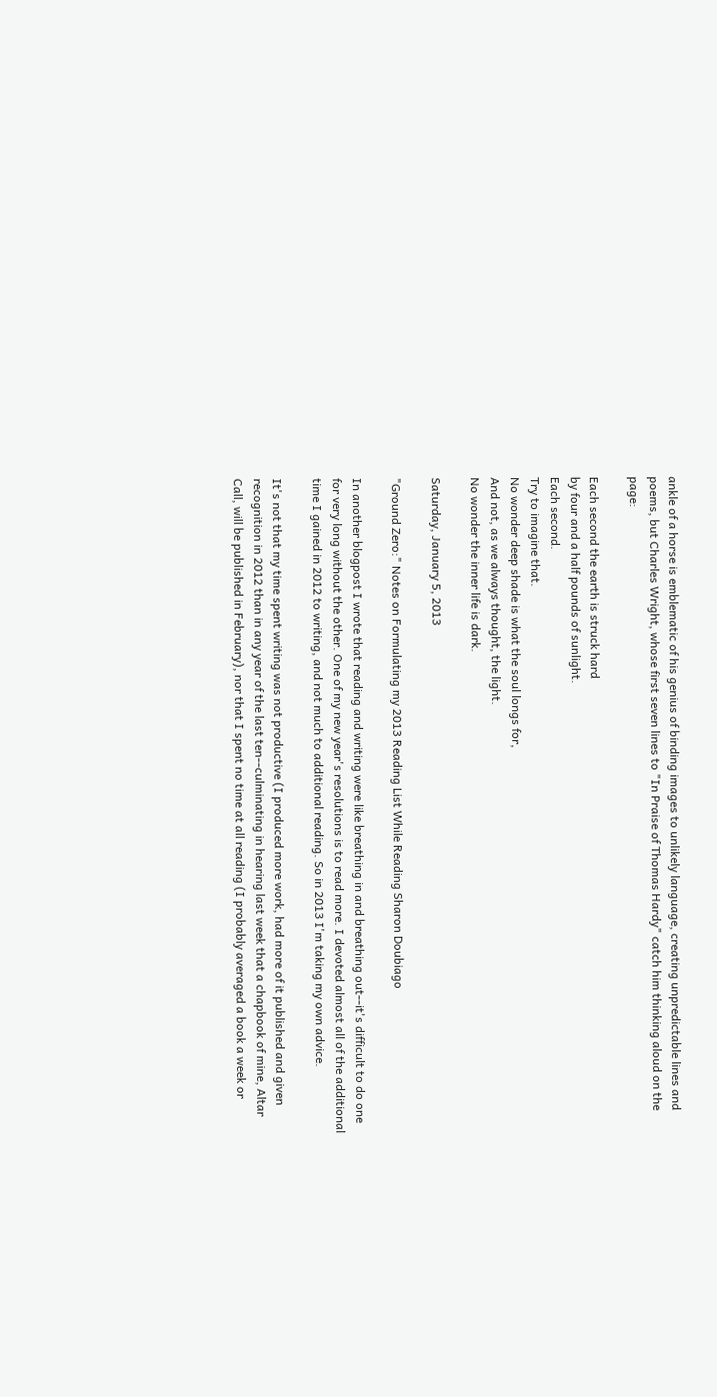ankle of a horse is emblematic of his genius of binding images to unlikely language, creating unpredictable lines and poems, but Charles Wright, whose first seven lines to "In Praise of Thomas Hardy" catch him thinking aloud on the page:

Each second the earth is struck hard
by four and a half pounds of sunlight.
Each second.
Try to imagine that.
No wonder deep shade is what the soul longs for,
And not, as we always thought, the light.
No wonder the inner life is dark.

Saturday, January 5, 2013

"Ground Zero:" Notes on Formulating my 2013 Reading List While Reading Sharon Doubiago

In another blogpost I wrote that reading and writing were like breathing in and breathing out--it's difficult to do one for very long without the other. One of my new year's resolutions is to read more. I devoted almost all of the additional time I gained in 2012 to writing, and not much to additional reading. So in 2013 I'm taking my own advice.

It's not that my time spent writing was not productive (I produced more work, had more of it published and given recognition in 2012 than in any year of the last ten--culminating in hearing last week that a chapbook of mine, Altar Call, will be published in February), nor that I spent no time at all reading (I probably averaged a book a week or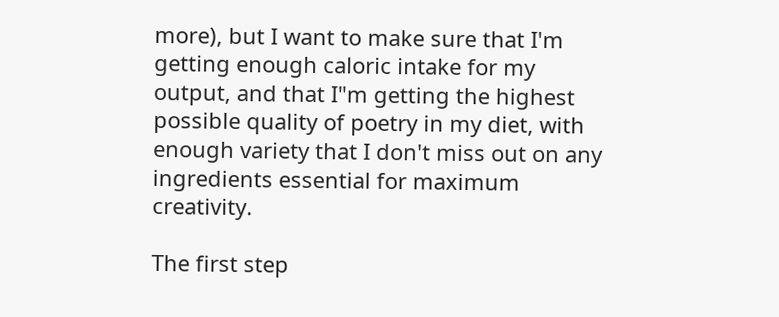more), but I want to make sure that I'm getting enough caloric intake for my output, and that I"m getting the highest possible quality of poetry in my diet, with enough variety that I don't miss out on any ingredients essential for maximum creativity.

The first step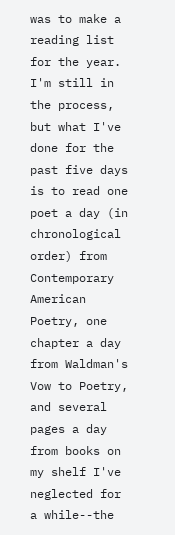was to make a reading list for the year. I'm still in the process, but what I've done for the past five days is to read one poet a day (in chronological order) from Contemporary American Poetry, one chapter a day from Waldman's Vow to Poetry, and several pages a day from books on my shelf I've neglected for a while--the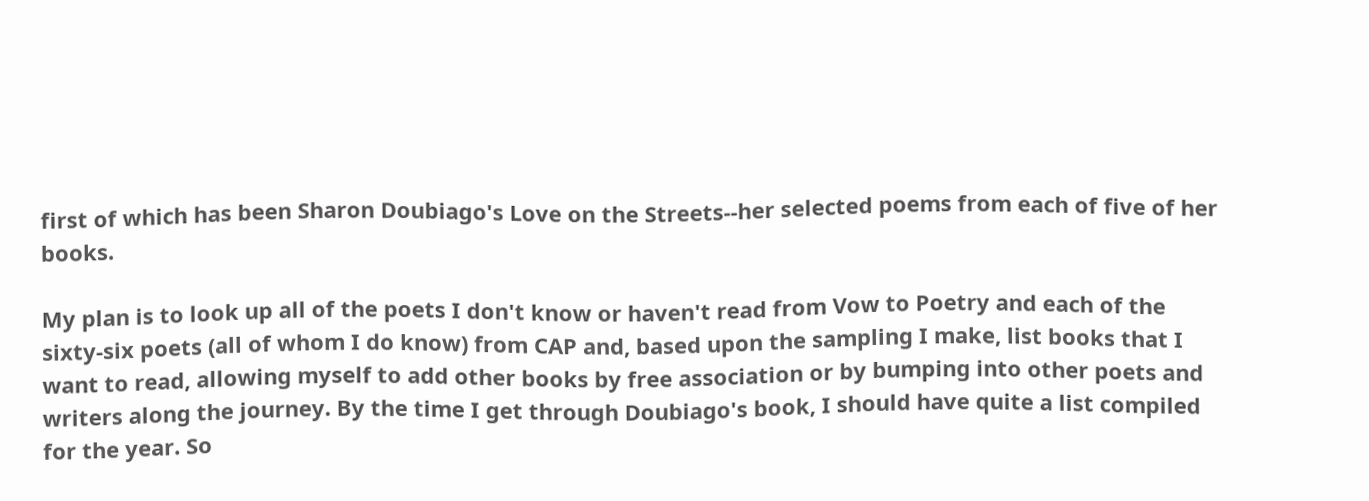first of which has been Sharon Doubiago's Love on the Streets--her selected poems from each of five of her books.

My plan is to look up all of the poets I don't know or haven't read from Vow to Poetry and each of the sixty-six poets (all of whom I do know) from CAP and, based upon the sampling I make, list books that I want to read, allowing myself to add other books by free association or by bumping into other poets and writers along the journey. By the time I get through Doubiago's book, I should have quite a list compiled for the year. So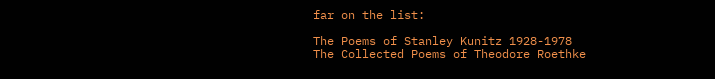far on the list:

The Poems of Stanley Kunitz 1928-1978
The Collected Poems of Theodore Roethke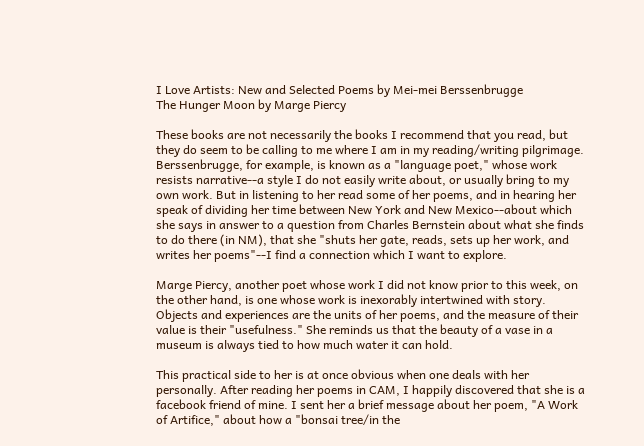I Love Artists: New and Selected Poems by Mei-mei Berssenbrugge
The Hunger Moon by Marge Piercy

These books are not necessarily the books I recommend that you read, but they do seem to be calling to me where I am in my reading/writing pilgrimage. Berssenbrugge, for example, is known as a "language poet," whose work resists narrative--a style I do not easily write about, or usually bring to my own work. But in listening to her read some of her poems, and in hearing her speak of dividing her time between New York and New Mexico--about which she says in answer to a question from Charles Bernstein about what she finds to do there (in NM), that she "shuts her gate, reads, sets up her work, and writes her poems"--I find a connection which I want to explore.

Marge Piercy, another poet whose work I did not know prior to this week, on the other hand, is one whose work is inexorably intertwined with story. Objects and experiences are the units of her poems, and the measure of their value is their "usefulness." She reminds us that the beauty of a vase in a museum is always tied to how much water it can hold.

This practical side to her is at once obvious when one deals with her personally. After reading her poems in CAM, I happily discovered that she is a facebook friend of mine. I sent her a brief message about her poem, "A Work of Artifice," about how a "bonsai tree/in the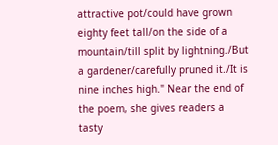attractive pot/could have grown eighty feet tall/on the side of a mountain/till split by lightning./But a gardener/carefully pruned it./It is nine inches high." Near the end of the poem, she gives readers a tasty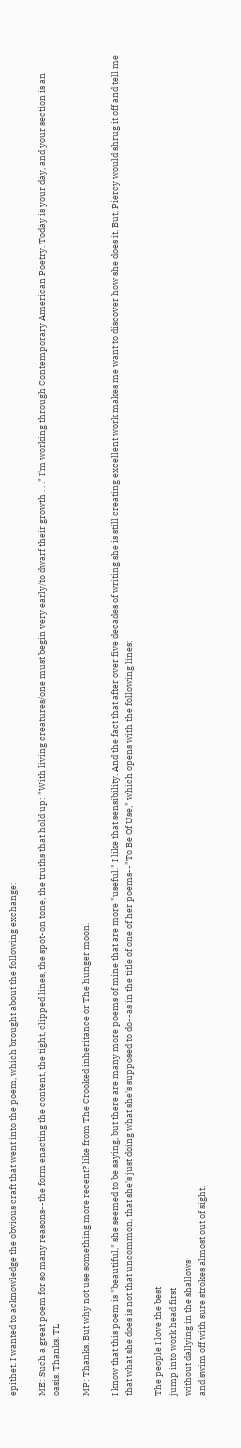epithet. I wanted to acknowledge the obvious craft that went into the poem, which brought about the following exchange:

ME: Such a great poem for so many reasons--the form enacting the content, the tight, clipped lines, the spot-on tone, the truths that hold up: "With living creatures/one must begin very early/to dwarf their growth . . ." I'm working through Contemporary American Poetry. Today is your day, and your section is an oasis. Thanks. TL

MP: Thanks. But why not use something more recent? like from The Crooked inheritance or The hunger moon.

I know that this poem is "beautiful," she seemed to be saying, but there are many more poems of mine that are more "useful." I like that sensibility. And the fact that after over five decades of writing she is still creating excellent work makes me want to discover how she does it. But, Piercy would shrug it off and tell me that what she does is not that uncommon, that she's just doing what she's supposed to do--as in the title of one of her poems--"To Be Of Use," which opens with the following lines:

The people I love the best
jump into work head first
without dallying in the shallows
and swim off with sure strokes almost out of sight.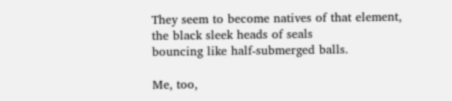They seem to become natives of that element,
the black sleek heads of seals
bouncing like half-submerged balls.

Me, too,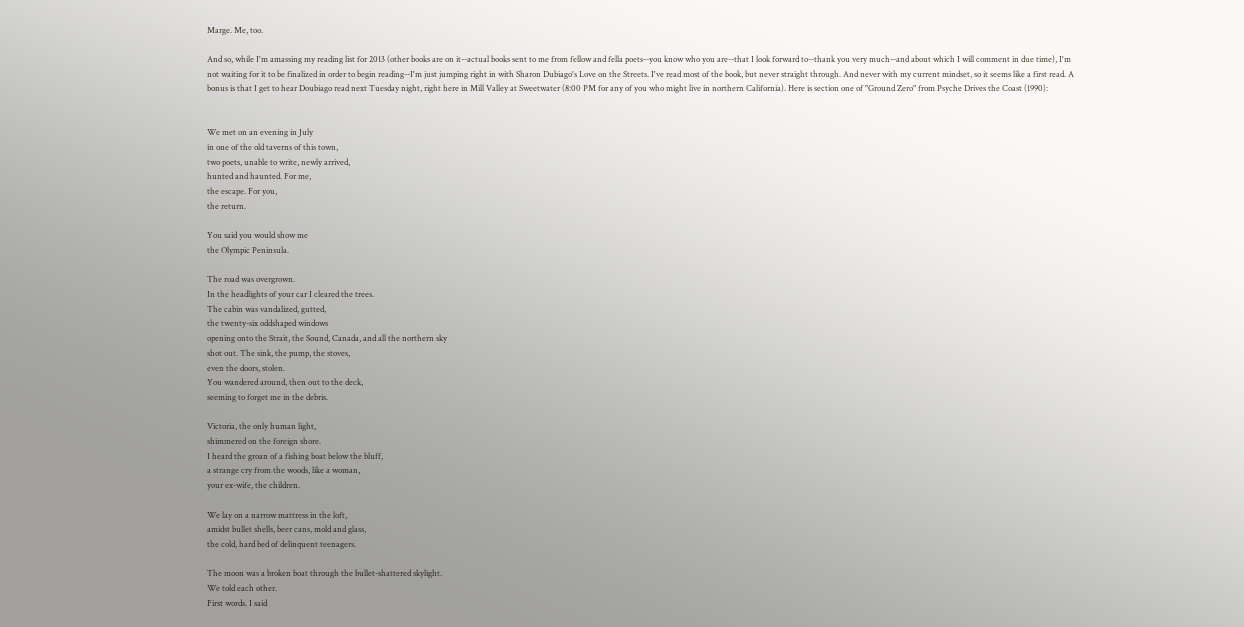Marge. Me, too.

And so, while I'm amassing my reading list for 2013 (other books are on it--actual books sent to me from fellow and fella poets--you know who you are--that I look forward to--thank you very much--and about which I will comment in due time), I'm not waiting for it to be finalized in order to begin reading--I'm just jumping right in with Sharon Dubiago's Love on the Streets. I've read most of the book, but never straight through. And never with my current mindset, so it seems like a first read. A bonus is that I get to hear Doubiago read next Tuesday night, right here in Mill Valley at Sweetwater (8:00 PM for any of you who might live in northern California). Here is section one of "Ground Zero" from Psyche Drives the Coast (1990):


We met on an evening in July
in one of the old taverns of this town,
two poets, unable to write, newly arrived,
hunted and haunted. For me,
the escape. For you,
the return.

You said you would show me
the Olympic Peninsula.

The road was overgrown.
In the headlights of your car I cleared the trees.
The cabin was vandalized, gutted,
the twenty-six oddshaped windows
opening onto the Strait, the Sound, Canada, and all the northern sky
shot out. The sink, the pump, the stoves,
even the doors, stolen.
You wandered around, then out to the deck,
seeming to forget me in the debris.

Victoria, the only human light,
shimmered on the foreign shore.
I heard the groan of a fishing boat below the bluff,
a strange cry from the woods, like a woman,
your ex-wife, the children.

We lay on a narrow mattress in the loft,
amidst bullet shells, beer cans, mold and glass,
the cold, hard bed of delinquent teenagers.

The moon was a broken boat through the bullet-shattered skylight.
We told each other.
First words. I said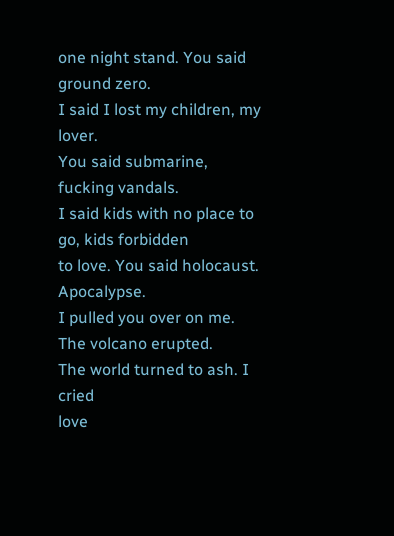one night stand. You said ground zero.
I said I lost my children, my lover.
You said submarine, fucking vandals.
I said kids with no place to go, kids forbidden
to love. You said holocaust. Apocalypse.
I pulled you over on me. The volcano erupted.
The world turned to ash. I cried
love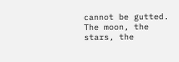cannot be gutted.
The moon, the stars, the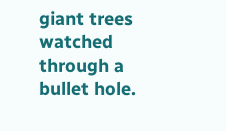giant trees watched
through a bullet hole.